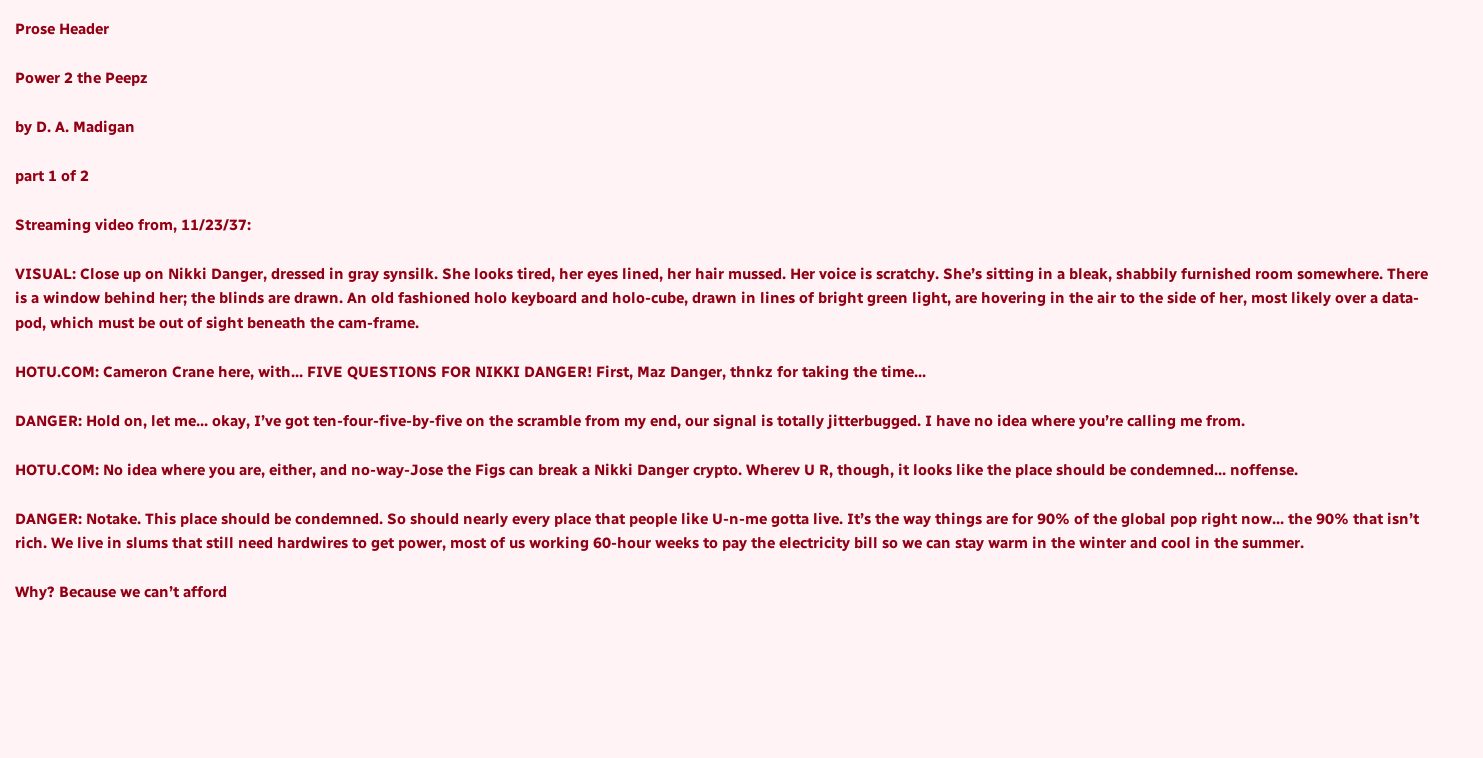Prose Header

Power 2 the Peepz

by D. A. Madigan

part 1 of 2

Streaming video from, 11/23/37:

VISUAL: Close up on Nikki Danger, dressed in gray synsilk. She looks tired, her eyes lined, her hair mussed. Her voice is scratchy. She’s sitting in a bleak, shabbily furnished room somewhere. There is a window behind her; the blinds are drawn. An old fashioned holo keyboard and holo-cube, drawn in lines of bright green light, are hovering in the air to the side of her, most likely over a data-pod, which must be out of sight beneath the cam-frame.

HOTU.COM: Cameron Crane here, with... FIVE QUESTIONS FOR NIKKI DANGER! First, Maz Danger, thnkz for taking the time...

DANGER: Hold on, let me... okay, I’ve got ten-four-five-by-five on the scramble from my end, our signal is totally jitterbugged. I have no idea where you’re calling me from.

HOTU.COM: No idea where you are, either, and no-way-Jose the Figs can break a Nikki Danger crypto. Wherev U R, though, it looks like the place should be condemned... noffense.

DANGER: Notake. This place should be condemned. So should nearly every place that people like U-n-me gotta live. It’s the way things are for 90% of the global pop right now... the 90% that isn’t rich. We live in slums that still need hardwires to get power, most of us working 60-hour weeks to pay the electricity bill so we can stay warm in the winter and cool in the summer.

Why? Because we can’t afford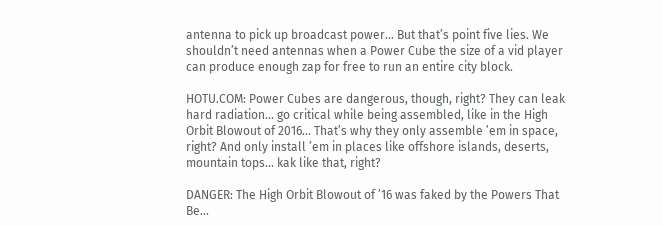antenna to pick up broadcast power... But that’s point five lies. We shouldn’t need antennas when a Power Cube the size of a vid player can produce enough zap for free to run an entire city block.

HOTU.COM: Power Cubes are dangerous, though, right? They can leak hard radiation... go critical while being assembled, like in the High Orbit Blowout of 2016... That’s why they only assemble ’em in space, right? And only install ’em in places like offshore islands, deserts, mountain tops... kak like that, right?

DANGER: The High Orbit Blowout of ’16 was faked by the Powers That Be...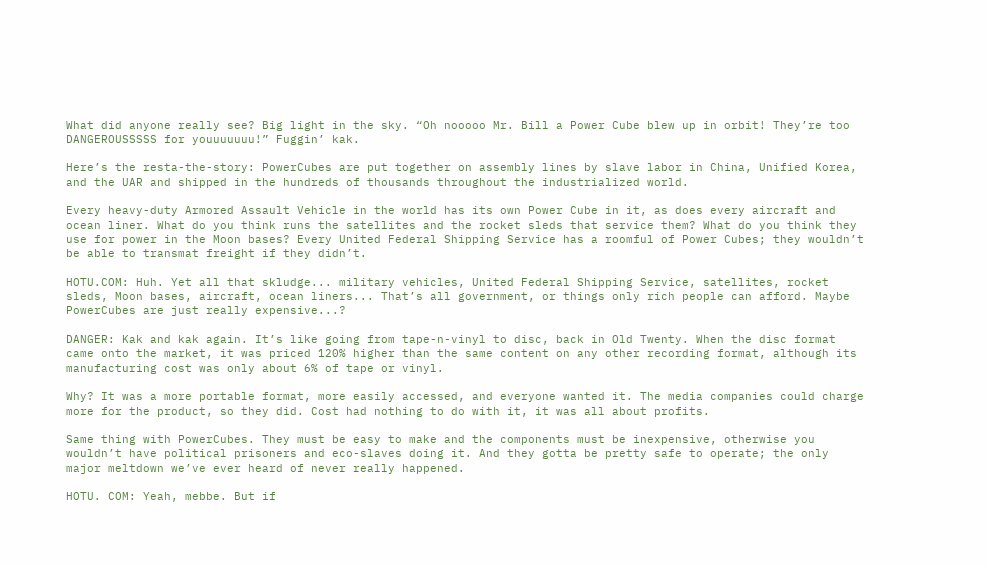What did anyone really see? Big light in the sky. “Oh nooooo Mr. Bill a Power Cube blew up in orbit! They’re too DANGEROUSSSSS for youuuuuuu!” Fuggin’ kak.

Here’s the resta-the-story: PowerCubes are put together on assembly lines by slave labor in China, Unified Korea, and the UAR and shipped in the hundreds of thousands throughout the industrialized world.

Every heavy-duty Armored Assault Vehicle in the world has its own Power Cube in it, as does every aircraft and ocean liner. What do you think runs the satellites and the rocket sleds that service them? What do you think they use for power in the Moon bases? Every United Federal Shipping Service has a roomful of Power Cubes; they wouldn’t be able to transmat freight if they didn’t.

HOTU.COM: Huh. Yet all that skludge... military vehicles, United Federal Shipping Service, satellites, rocket sleds, Moon bases, aircraft, ocean liners... That’s all government, or things only rich people can afford. Maybe PowerCubes are just really expensive...?

DANGER: Kak and kak again. It’s like going from tape-n-vinyl to disc, back in Old Twenty. When the disc format came onto the market, it was priced 120% higher than the same content on any other recording format, although its manufacturing cost was only about 6% of tape or vinyl.

Why? It was a more portable format, more easily accessed, and everyone wanted it. The media companies could charge more for the product, so they did. Cost had nothing to do with it, it was all about profits.

Same thing with PowerCubes. They must be easy to make and the components must be inexpensive, otherwise you wouldn’t have political prisoners and eco-slaves doing it. And they gotta be pretty safe to operate; the only major meltdown we’ve ever heard of never really happened.

HOTU. COM: Yeah, mebbe. But if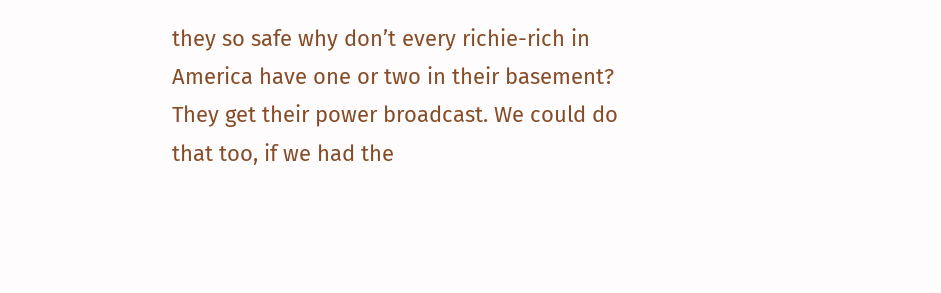they so safe why don’t every richie-rich in America have one or two in their basement? They get their power broadcast. We could do that too, if we had the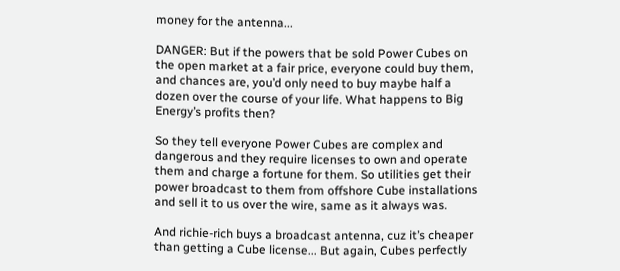money for the antenna...

DANGER: But if the powers that be sold Power Cubes on the open market at a fair price, everyone could buy them, and chances are, you’d only need to buy maybe half a dozen over the course of your life. What happens to Big Energy’s profits then?

So they tell everyone Power Cubes are complex and dangerous and they require licenses to own and operate them and charge a fortune for them. So utilities get their power broadcast to them from offshore Cube installations and sell it to us over the wire, same as it always was.

And richie-rich buys a broadcast antenna, cuz it’s cheaper than getting a Cube license... But again, Cubes perfectly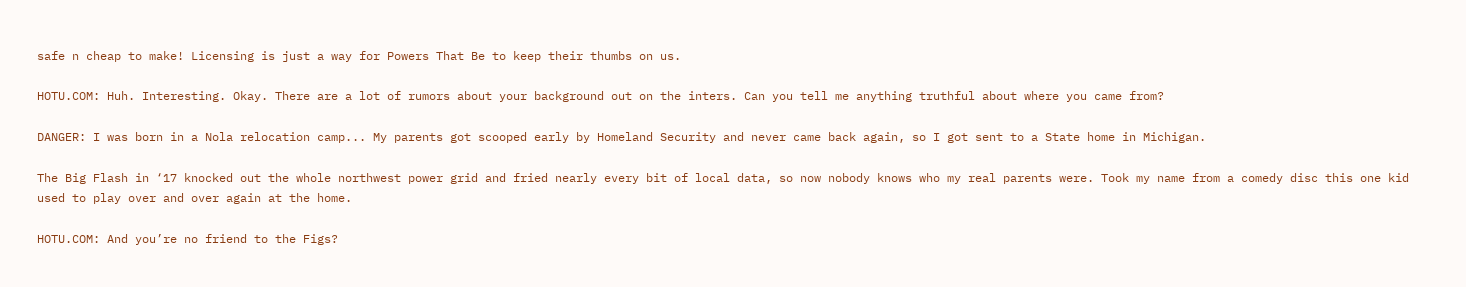safe n cheap to make! Licensing is just a way for Powers That Be to keep their thumbs on us.

HOTU.COM: Huh. Interesting. Okay. There are a lot of rumors about your background out on the inters. Can you tell me anything truthful about where you came from?

DANGER: I was born in a Nola relocation camp... My parents got scooped early by Homeland Security and never came back again, so I got sent to a State home in Michigan.

The Big Flash in ‘17 knocked out the whole northwest power grid and fried nearly every bit of local data, so now nobody knows who my real parents were. Took my name from a comedy disc this one kid used to play over and over again at the home.

HOTU.COM: And you’re no friend to the Figs?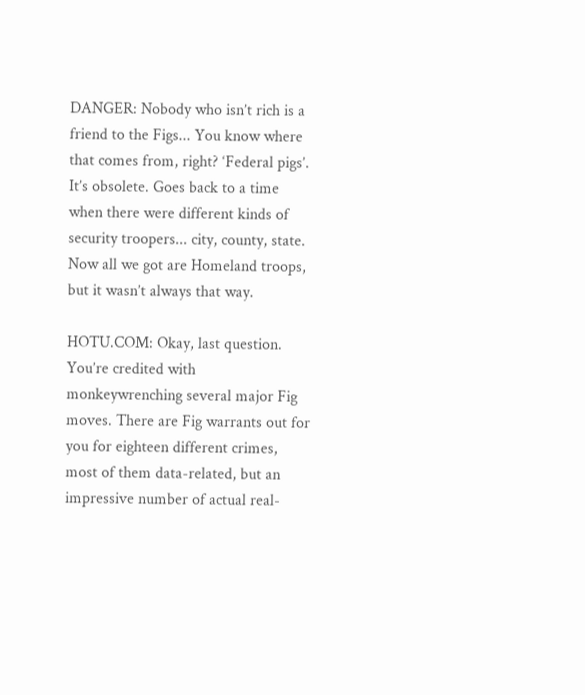DANGER: Nobody who isn’t rich is a friend to the Figs... You know where that comes from, right? ‘Federal pigs’. It’s obsolete. Goes back to a time when there were different kinds of security troopers... city, county, state. Now all we got are Homeland troops, but it wasn’t always that way.

HOTU.COM: Okay, last question. You’re credited with monkeywrenching several major Fig moves. There are Fig warrants out for you for eighteen different crimes, most of them data-related, but an impressive number of actual real-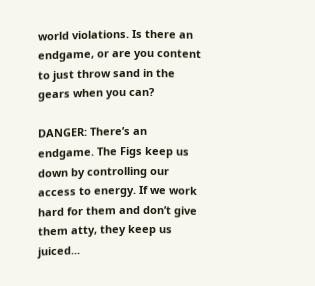world violations. Is there an endgame, or are you content to just throw sand in the gears when you can?

DANGER: There’s an endgame. The Figs keep us down by controlling our access to energy. If we work hard for them and don’t give them atty, they keep us juiced...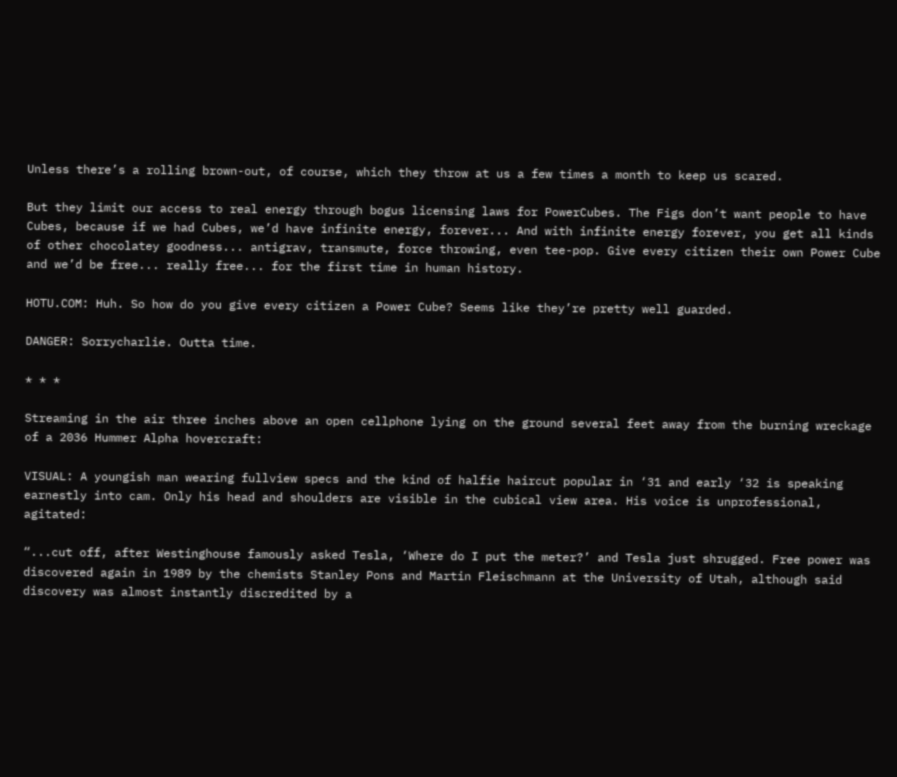Unless there’s a rolling brown-out, of course, which they throw at us a few times a month to keep us scared.

But they limit our access to real energy through bogus licensing laws for PowerCubes. The Figs don’t want people to have Cubes, because if we had Cubes, we’d have infinite energy, forever... And with infinite energy forever, you get all kinds of other chocolatey goodness... antigrav, transmute, force throwing, even tee-pop. Give every citizen their own Power Cube and we’d be free... really free... for the first time in human history.

HOTU.COM: Huh. So how do you give every citizen a Power Cube? Seems like they’re pretty well guarded.

DANGER: Sorrycharlie. Outta time.

* * *

Streaming in the air three inches above an open cellphone lying on the ground several feet away from the burning wreckage of a 2036 Hummer Alpha hovercraft:

VISUAL: A youngish man wearing fullview specs and the kind of halfie haircut popular in ‘31 and early ‘32 is speaking earnestly into cam. Only his head and shoulders are visible in the cubical view area. His voice is unprofessional, agitated:

“...cut off, after Westinghouse famously asked Tesla, ‘Where do I put the meter?’ and Tesla just shrugged. Free power was discovered again in 1989 by the chemists Stanley Pons and Martin Fleischmann at the University of Utah, although said discovery was almost instantly discredited by a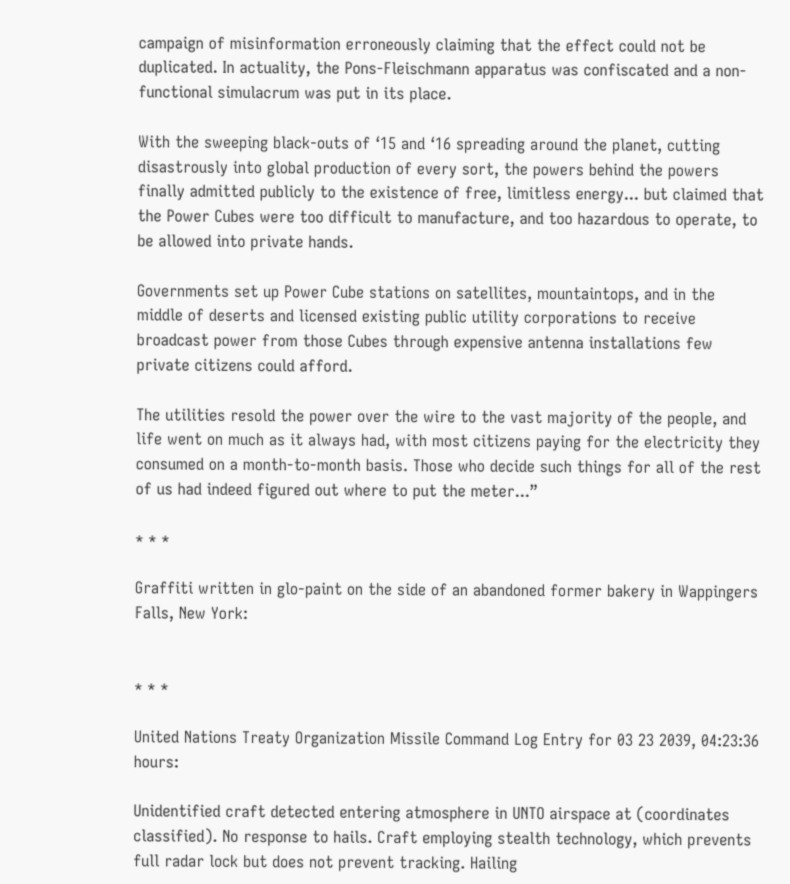campaign of misinformation erroneously claiming that the effect could not be duplicated. In actuality, the Pons-Fleischmann apparatus was confiscated and a non-functional simulacrum was put in its place.

With the sweeping black-outs of ‘15 and ‘16 spreading around the planet, cutting disastrously into global production of every sort, the powers behind the powers finally admitted publicly to the existence of free, limitless energy... but claimed that the Power Cubes were too difficult to manufacture, and too hazardous to operate, to be allowed into private hands.

Governments set up Power Cube stations on satellites, mountaintops, and in the middle of deserts and licensed existing public utility corporations to receive broadcast power from those Cubes through expensive antenna installations few private citizens could afford.

The utilities resold the power over the wire to the vast majority of the people, and life went on much as it always had, with most citizens paying for the electricity they consumed on a month-to-month basis. Those who decide such things for all of the rest of us had indeed figured out where to put the meter...”

* * *

Graffiti written in glo-paint on the side of an abandoned former bakery in Wappingers Falls, New York:


* * *

United Nations Treaty Organization Missile Command Log Entry for 03 23 2039, 04:23:36 hours:

Unidentified craft detected entering atmosphere in UNTO airspace at (coordinates classified). No response to hails. Craft employing stealth technology, which prevents full radar lock but does not prevent tracking. Hailing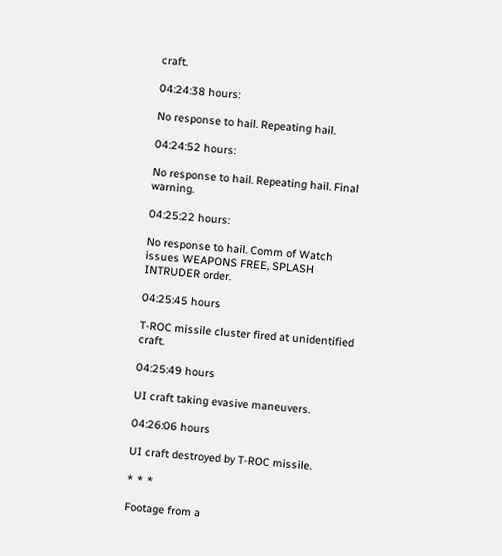craft.

04:24:38 hours:

No response to hail. Repeating hail.

04:24:52 hours:

No response to hail. Repeating hail. Final warning.

04:25:22 hours:

No response to hail. Comm of Watch issues WEAPONS FREE, SPLASH INTRUDER order.

04:25:45 hours

T-ROC missile cluster fired at unidentified craft.

04:25:49 hours

UI craft taking evasive maneuvers.

04:26:06 hours

UI craft destroyed by T-ROC missile.

* * *

Footage from a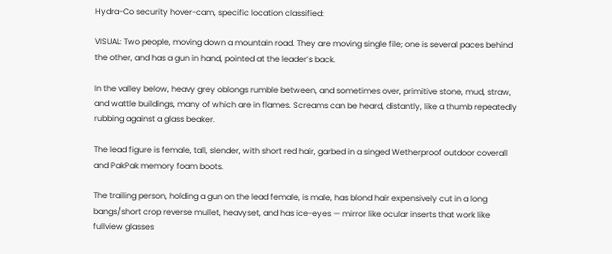Hydra-Co security hover-cam, specific location classified:

VISUAL: Two people, moving down a mountain road. They are moving single file; one is several paces behind the other, and has a gun in hand, pointed at the leader’s back.

In the valley below, heavy grey oblongs rumble between, and sometimes over, primitive stone, mud, straw, and wattle buildings, many of which are in flames. Screams can be heard, distantly, like a thumb repeatedly rubbing against a glass beaker.

The lead figure is female, tall, slender, with short red hair, garbed in a singed Wetherproof outdoor coverall and PakPak memory foam boots.

The trailing person, holding a gun on the lead female, is male, has blond hair expensively cut in a long bangs/short crop reverse mullet, heavyset, and has ice-eyes — mirror like ocular inserts that work like fullview glasses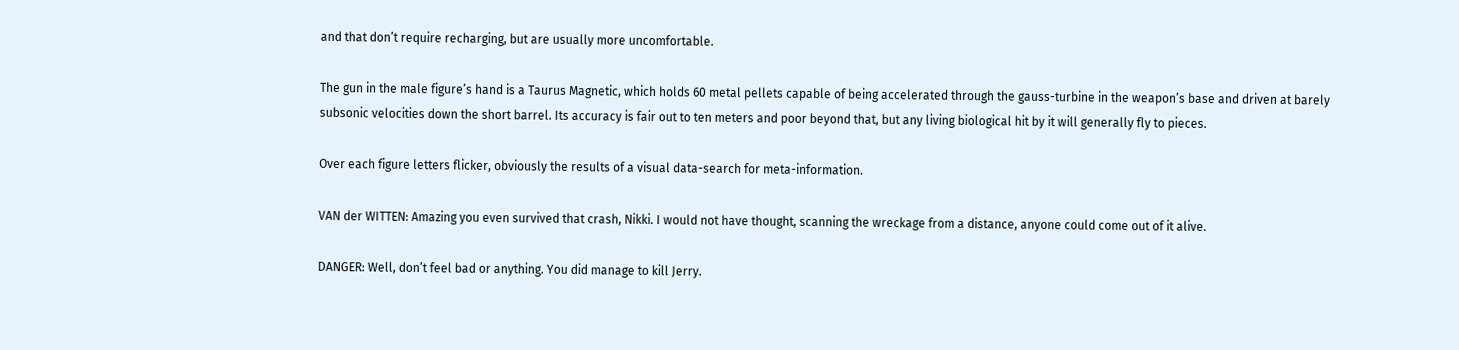and that don’t require recharging, but are usually more uncomfortable.

The gun in the male figure’s hand is a Taurus Magnetic, which holds 60 metal pellets capable of being accelerated through the gauss-turbine in the weapon’s base and driven at barely subsonic velocities down the short barrel. Its accuracy is fair out to ten meters and poor beyond that, but any living biological hit by it will generally fly to pieces.

Over each figure letters flicker, obviously the results of a visual data-search for meta-information.

VAN der WITTEN: Amazing you even survived that crash, Nikki. I would not have thought, scanning the wreckage from a distance, anyone could come out of it alive.

DANGER: Well, don’t feel bad or anything. You did manage to kill Jerry.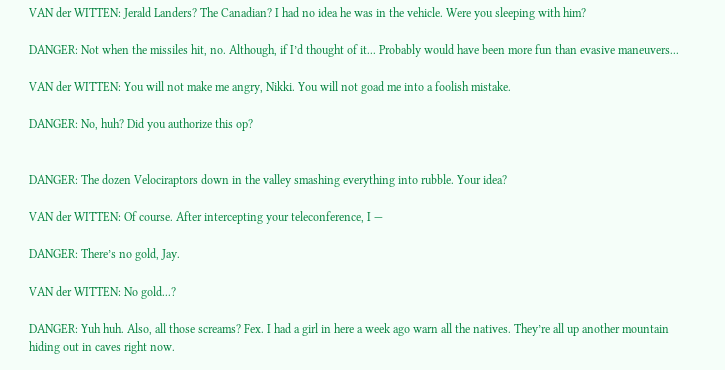VAN der WITTEN: Jerald Landers? The Canadian? I had no idea he was in the vehicle. Were you sleeping with him?

DANGER: Not when the missiles hit, no. Although, if I’d thought of it... Probably would have been more fun than evasive maneuvers...

VAN der WITTEN: You will not make me angry, Nikki. You will not goad me into a foolish mistake.

DANGER: No, huh? Did you authorize this op?


DANGER: The dozen Velociraptors down in the valley smashing everything into rubble. Your idea?

VAN der WITTEN: Of course. After intercepting your teleconference, I —

DANGER: There’s no gold, Jay.

VAN der WITTEN: No gold...?

DANGER: Yuh huh. Also, all those screams? Fex. I had a girl in here a week ago warn all the natives. They’re all up another mountain hiding out in caves right now.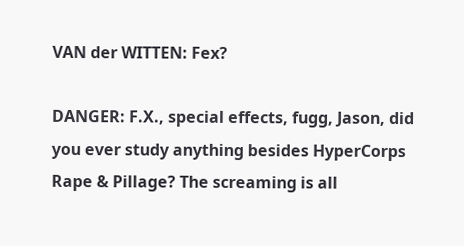VAN der WITTEN: Fex?

DANGER: F.X., special effects, fugg, Jason, did you ever study anything besides HyperCorps Rape & Pillage? The screaming is all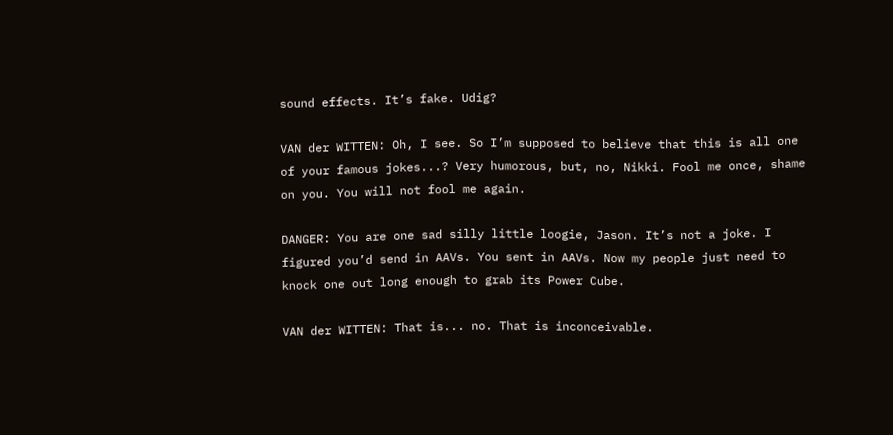sound effects. It’s fake. Udig?

VAN der WITTEN: Oh, I see. So I’m supposed to believe that this is all one of your famous jokes...? Very humorous, but, no, Nikki. Fool me once, shame on you. You will not fool me again.

DANGER: You are one sad silly little loogie, Jason. It’s not a joke. I figured you’d send in AAVs. You sent in AAVs. Now my people just need to knock one out long enough to grab its Power Cube.

VAN der WITTEN: That is... no. That is inconceivable.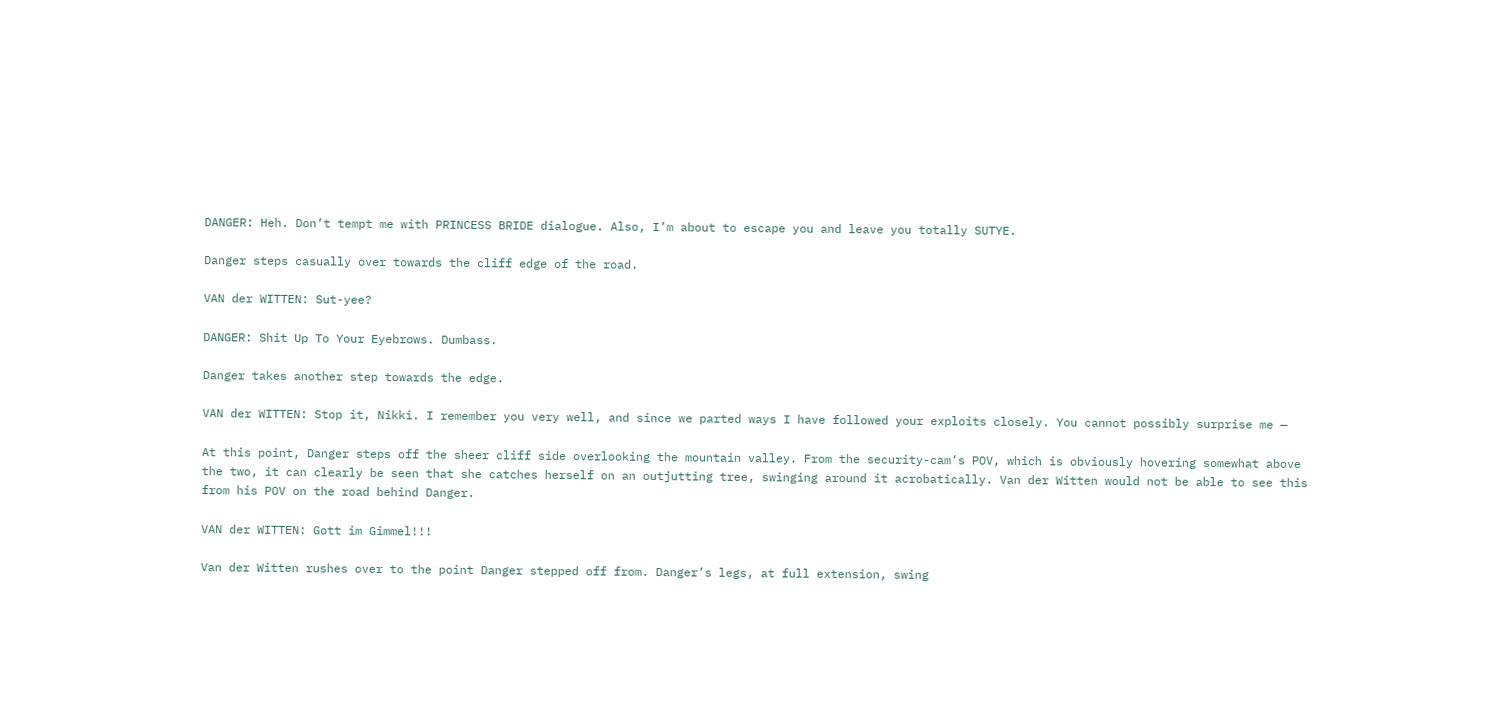DANGER: Heh. Don’t tempt me with PRINCESS BRIDE dialogue. Also, I’m about to escape you and leave you totally SUTYE.

Danger steps casually over towards the cliff edge of the road.

VAN der WITTEN: Sut-yee?

DANGER: Shit Up To Your Eyebrows. Dumbass.

Danger takes another step towards the edge.

VAN der WITTEN: Stop it, Nikki. I remember you very well, and since we parted ways I have followed your exploits closely. You cannot possibly surprise me —

At this point, Danger steps off the sheer cliff side overlooking the mountain valley. From the security-cam’s POV, which is obviously hovering somewhat above the two, it can clearly be seen that she catches herself on an outjutting tree, swinging around it acrobatically. Van der Witten would not be able to see this from his POV on the road behind Danger.

VAN der WITTEN: Gott im Gimmel!!!

Van der Witten rushes over to the point Danger stepped off from. Danger’s legs, at full extension, swing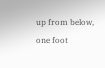up from below, one foot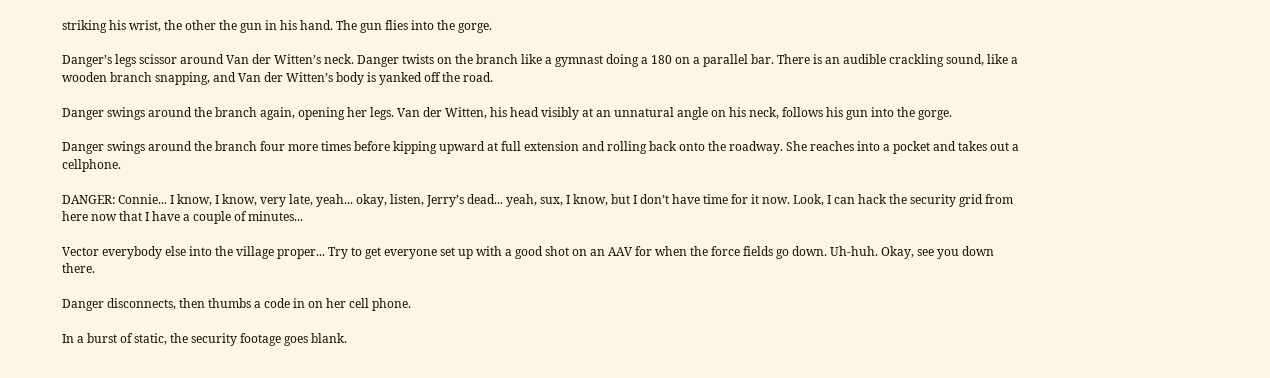striking his wrist, the other the gun in his hand. The gun flies into the gorge.

Danger’s legs scissor around Van der Witten’s neck. Danger twists on the branch like a gymnast doing a 180 on a parallel bar. There is an audible crackling sound, like a wooden branch snapping, and Van der Witten’s body is yanked off the road.

Danger swings around the branch again, opening her legs. Van der Witten, his head visibly at an unnatural angle on his neck, follows his gun into the gorge.

Danger swings around the branch four more times before kipping upward at full extension and rolling back onto the roadway. She reaches into a pocket and takes out a cellphone.

DANGER: Connie... I know, I know, very late, yeah... okay, listen, Jerry’s dead... yeah, sux, I know, but I don’t have time for it now. Look, I can hack the security grid from here now that I have a couple of minutes...

Vector everybody else into the village proper... Try to get everyone set up with a good shot on an AAV for when the force fields go down. Uh-huh. Okay, see you down there.

Danger disconnects, then thumbs a code in on her cell phone.

In a burst of static, the security footage goes blank.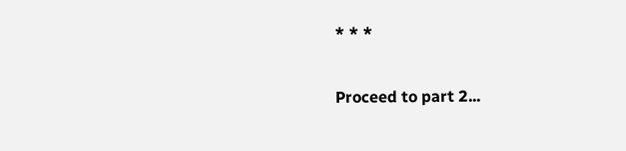* * *

Proceed to part 2...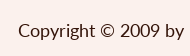Copyright © 2009 by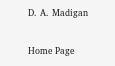D. A. Madigan

Home Page